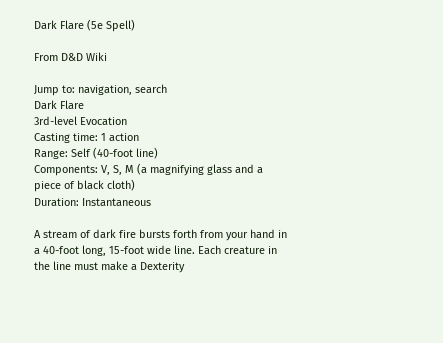Dark Flare (5e Spell)

From D&D Wiki

Jump to: navigation, search
Dark Flare
3rd-level Evocation
Casting time: 1 action
Range: Self (40-foot line)
Components: V, S, M (a magnifying glass and a piece of black cloth)
Duration: Instantaneous

A stream of dark fire bursts forth from your hand in a 40-foot long, 15-foot wide line. Each creature in the line must make a Dexterity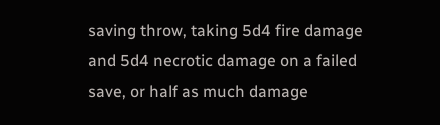saving throw, taking 5d4 fire damage and 5d4 necrotic damage on a failed save, or half as much damage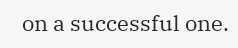on a successful one.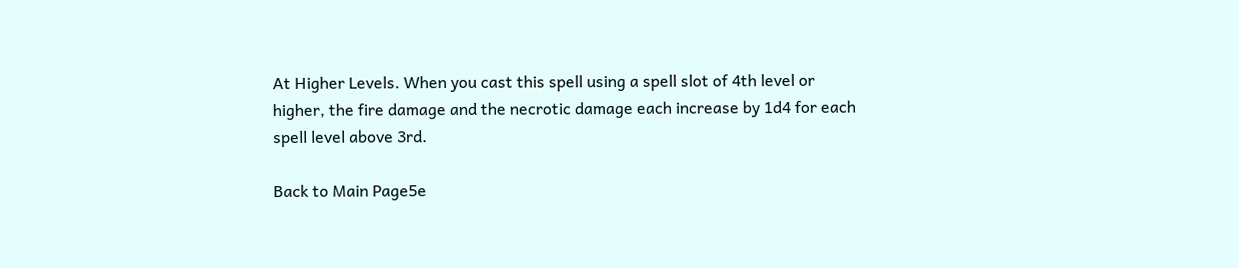At Higher Levels. When you cast this spell using a spell slot of 4th level or higher, the fire damage and the necrotic damage each increase by 1d4 for each spell level above 3rd.

Back to Main Page5e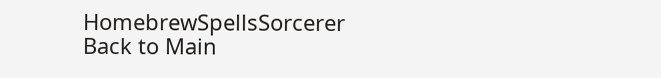HomebrewSpellsSorcerer
Back to Main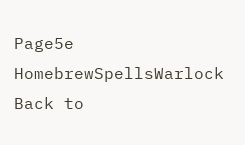Page5e HomebrewSpellsWarlock
Back to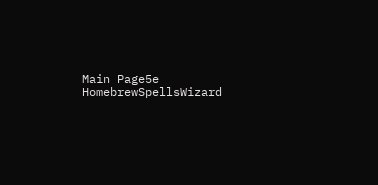Main Page5e HomebrewSpellsWizard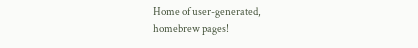Home of user-generated,
homebrew pages!